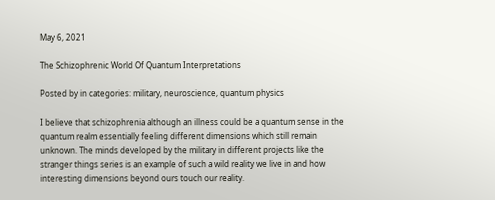May 6, 2021

The Schizophrenic World Of Quantum Interpretations

Posted by in categories: military, neuroscience, quantum physics

I believe that schizophrenia although an illness could be a quantum sense in the quantum realm essentially feeling different dimensions which still remain unknown. The minds developed by the military in different projects like the stranger things series is an example of such a wild reality we live in and how interesting dimensions beyond ours touch our reality.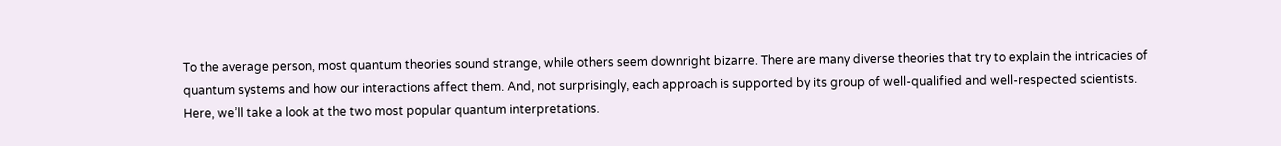To the average person, most quantum theories sound strange, while others seem downright bizarre. There are many diverse theories that try to explain the intricacies of quantum systems and how our interactions affect them. And, not surprisingly, each approach is supported by its group of well-qualified and well-respected scientists. Here, we’ll take a look at the two most popular quantum interpretations.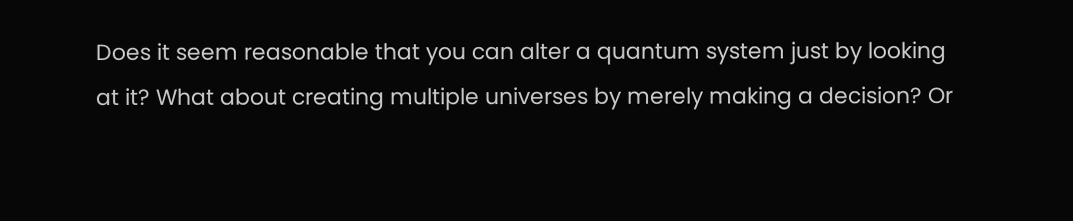Does it seem reasonable that you can alter a quantum system just by looking at it? What about creating multiple universes by merely making a decision? Or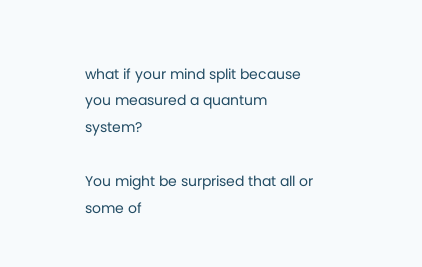what if your mind split because you measured a quantum system?

You might be surprised that all or some of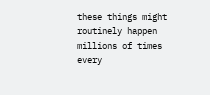these things might routinely happen millions of times every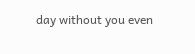day without you even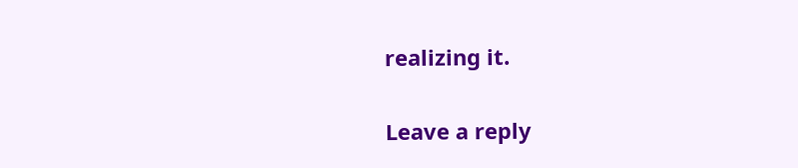realizing it.

Leave a reply